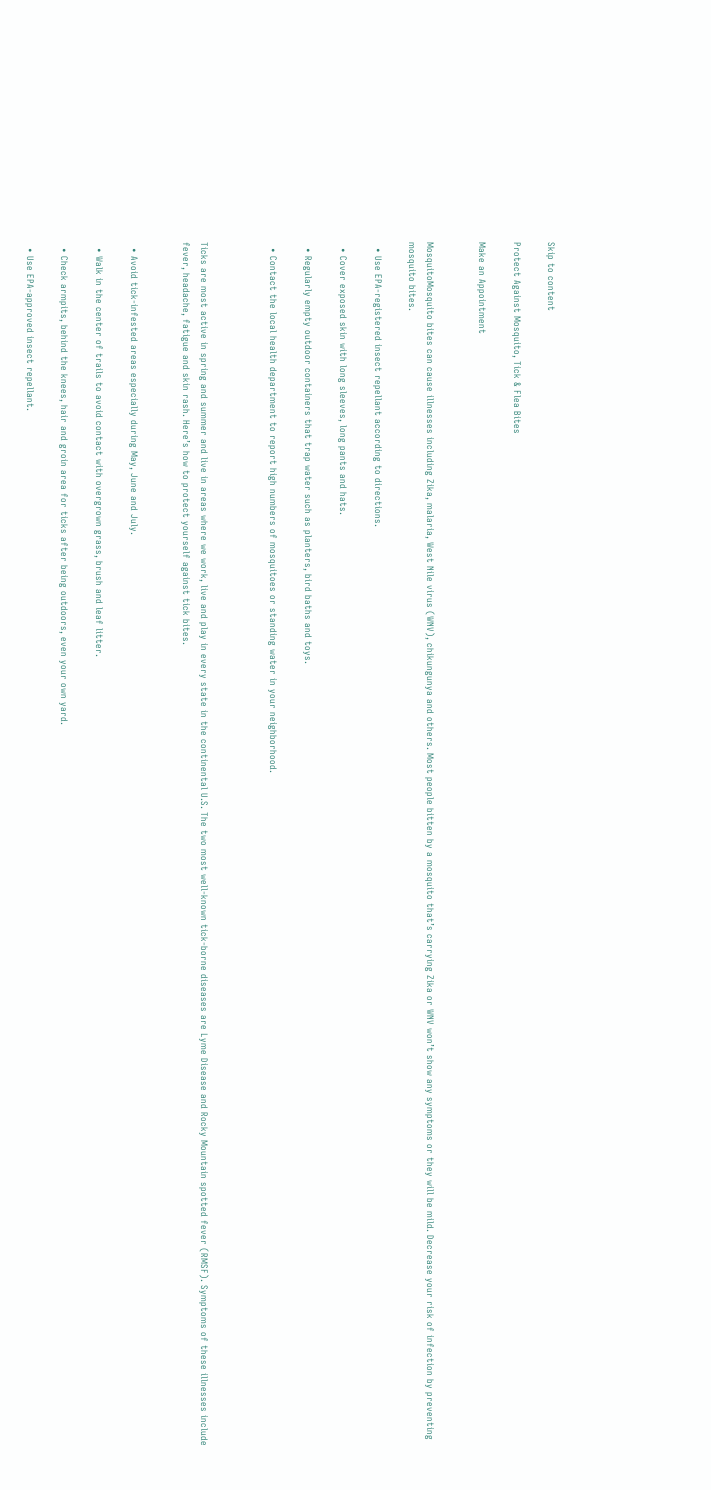Skip to content

Protect Against Mosquito, Tick & Flea Bites

Make an Appointment


MosquitoMosquito bites can cause illnesses including Zika, malaria, West Nile virus (WNV), chikungunya and others. Most people bitten by a mosquito that’s carrying Zika or WNV won’t show any symptoms or they will be mild. Decrease your risk of infection by preventing mosquito bites.

  • Use EPA-registered insect repellant according to directions.

  • Cover exposed skin with long sleeves, long pants and hats.

  • Regularly empty outdoor containers that trap water such as planters, bird baths and toys.

  • Contact the local health department to report high numbers of mosquitoes or standing water in your neighborhood.



Ticks are most active in spring and summer and live in areas where we work, live and play in every state in the continental U.S. The two most well-known tick-borne diseases are Lyme Disease and Rocky Mountain spotted fever (RMSF). Symptoms of these illnesses include fever, headache, fatigue and skin rash. Here’s how to protect yourself against tick bites.


  • Avoid tick-infested areas especially during May, June and July.

  • Walk in the center of trails to avoid contact with overgrown grass, brush and leaf litter.

  • Check armpits, behind the knees, hair and groin area for ticks after being outdoors, even your own yard.

  • Use EPA-approved insect repellant.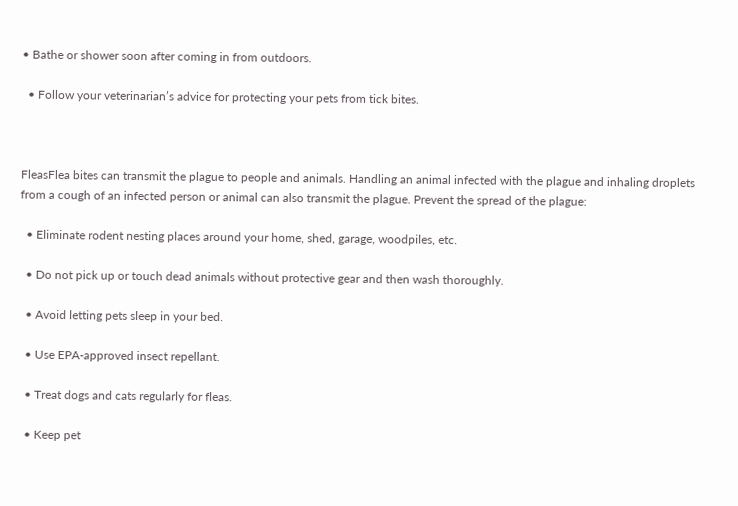• Bathe or shower soon after coming in from outdoors.

  • Follow your veterinarian’s advice for protecting your pets from tick bites.



FleasFlea bites can transmit the plague to people and animals. Handling an animal infected with the plague and inhaling droplets from a cough of an infected person or animal can also transmit the plague. Prevent the spread of the plague:

  • Eliminate rodent nesting places around your home, shed, garage, woodpiles, etc.

  • Do not pick up or touch dead animals without protective gear and then wash thoroughly.

  • Avoid letting pets sleep in your bed.

  • Use EPA-approved insect repellant.

  • Treat dogs and cats regularly for fleas.

  • Keep pet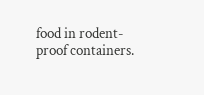food in rodent-proof containers.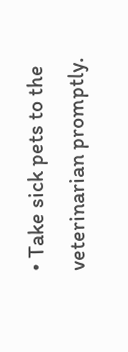• Take sick pets to the veterinarian promptly.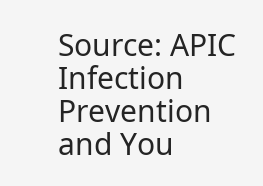Source: APIC Infection Prevention and You